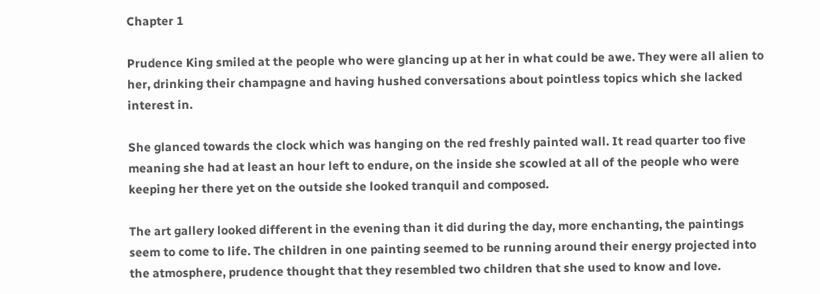Chapter 1

Prudence King smiled at the people who were glancing up at her in what could be awe. They were all alien to her, drinking their champagne and having hushed conversations about pointless topics which she lacked interest in.

She glanced towards the clock which was hanging on the red freshly painted wall. It read quarter too five meaning she had at least an hour left to endure, on the inside she scowled at all of the people who were keeping her there yet on the outside she looked tranquil and composed.

The art gallery looked different in the evening than it did during the day, more enchanting, the paintings seem to come to life. The children in one painting seemed to be running around their energy projected into the atmosphere, prudence thought that they resembled two children that she used to know and love.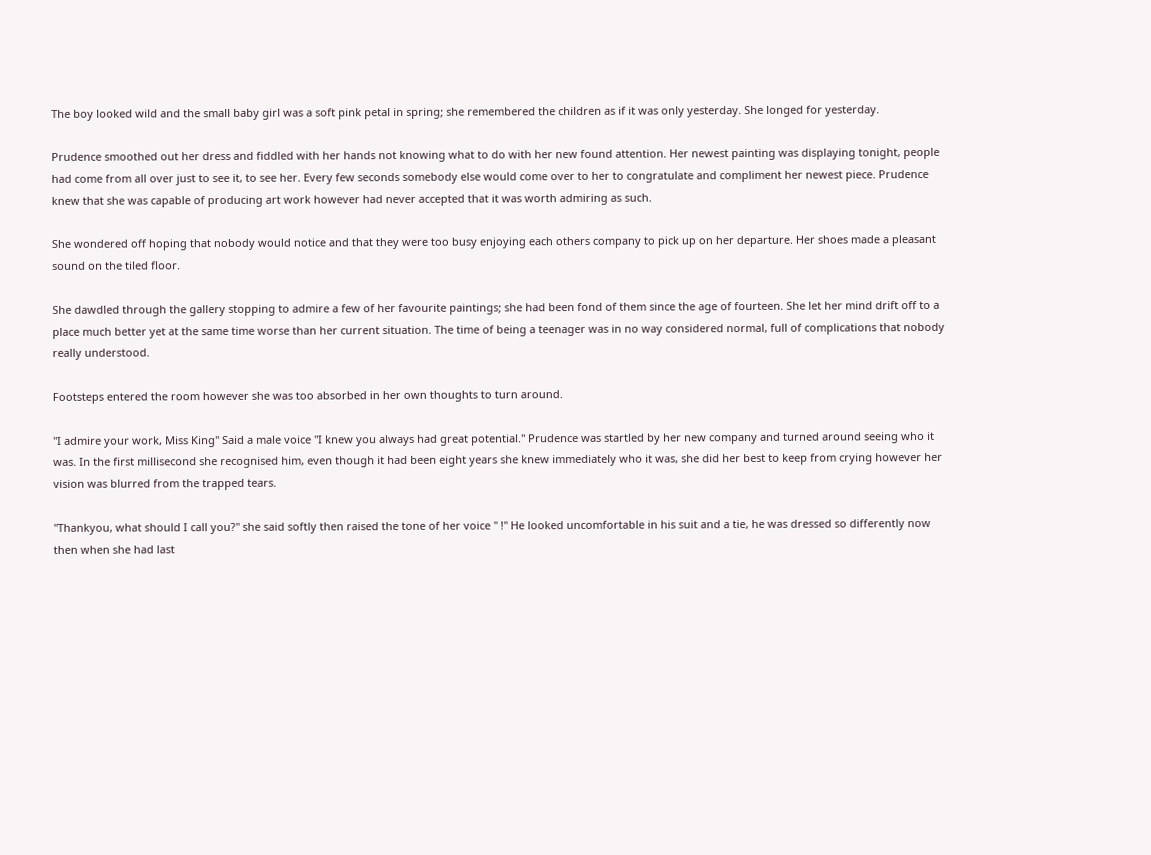The boy looked wild and the small baby girl was a soft pink petal in spring; she remembered the children as if it was only yesterday. She longed for yesterday.

Prudence smoothed out her dress and fiddled with her hands not knowing what to do with her new found attention. Her newest painting was displaying tonight, people had come from all over just to see it, to see her. Every few seconds somebody else would come over to her to congratulate and compliment her newest piece. Prudence knew that she was capable of producing art work however had never accepted that it was worth admiring as such.

She wondered off hoping that nobody would notice and that they were too busy enjoying each others company to pick up on her departure. Her shoes made a pleasant sound on the tiled floor.

She dawdled through the gallery stopping to admire a few of her favourite paintings; she had been fond of them since the age of fourteen. She let her mind drift off to a place much better yet at the same time worse than her current situation. The time of being a teenager was in no way considered normal, full of complications that nobody really understood.

Footsteps entered the room however she was too absorbed in her own thoughts to turn around.

"I admire your work, Miss King" Said a male voice "I knew you always had great potential." Prudence was startled by her new company and turned around seeing who it was. In the first millisecond she recognised him, even though it had been eight years she knew immediately who it was, she did her best to keep from crying however her vision was blurred from the trapped tears.

"Thankyou, what should I call you?" she said softly then raised the tone of her voice " !" He looked uncomfortable in his suit and a tie, he was dressed so differently now then when she had last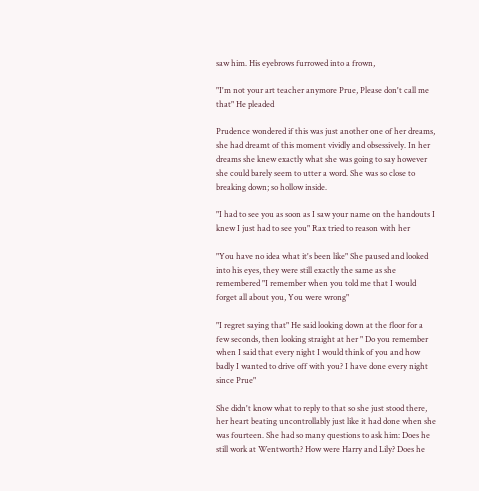saw him. His eyebrows furrowed into a frown,

"I'm not your art teacher anymore Prue, Please don't call me that" He pleaded

Prudence wondered if this was just another one of her dreams, she had dreamt of this moment vividly and obsessively. In her dreams she knew exactly what she was going to say however she could barely seem to utter a word. She was so close to breaking down; so hollow inside.

"I had to see you as soon as I saw your name on the handouts I knew I just had to see you" Rax tried to reason with her

"You have no idea what it's been like" She paused and looked into his eyes, they were still exactly the same as she remembered "I remember when you told me that I would forget all about you, You were wrong"

"I regret saying that" He said looking down at the floor for a few seconds, then looking straight at her " Do you remember when I said that every night I would think of you and how badly I wanted to drive off with you? I have done every night since Prue"

She didn't know what to reply to that so she just stood there, her heart beating uncontrollably just like it had done when she was fourteen. She had so many questions to ask him: Does he still work at Wentworth? How were Harry and Lily? Does he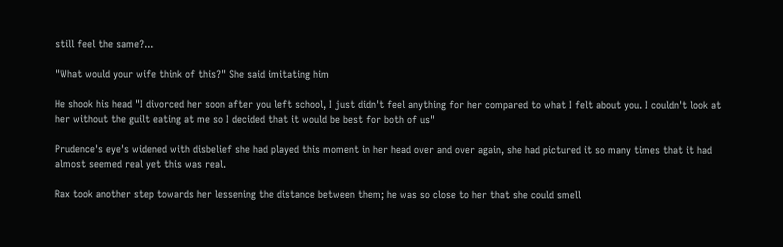still feel the same?...

"What would your wife think of this?" She said imitating him

He shook his head "I divorced her soon after you left school, I just didn't feel anything for her compared to what I felt about you. I couldn't look at her without the guilt eating at me so I decided that it would be best for both of us"

Prudence's eye's widened with disbelief she had played this moment in her head over and over again, she had pictured it so many times that it had almost seemed real yet this was real.

Rax took another step towards her lessening the distance between them; he was so close to her that she could smell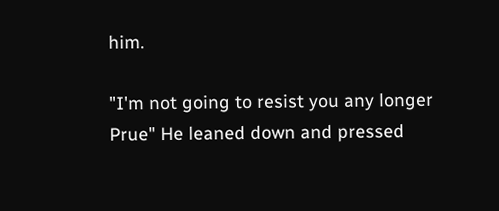him.

"I'm not going to resist you any longer Prue" He leaned down and pressed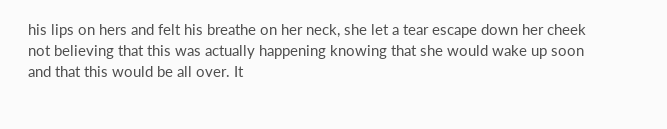his lips on hers and felt his breathe on her neck, she let a tear escape down her cheek not believing that this was actually happening knowing that she would wake up soon and that this would be all over. It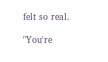felt so real.

"You're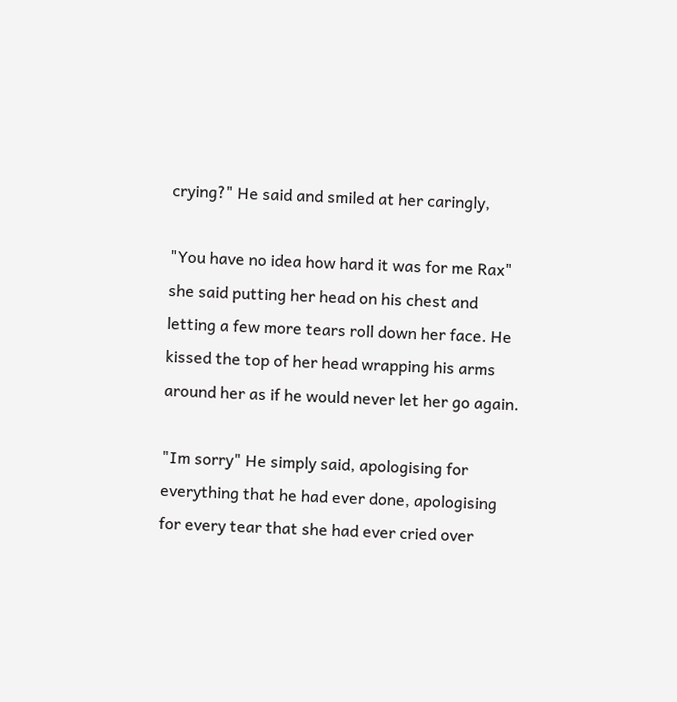crying?" He said and smiled at her caringly,

"You have no idea how hard it was for me Rax" she said putting her head on his chest and letting a few more tears roll down her face. He kissed the top of her head wrapping his arms around her as if he would never let her go again.

"Im sorry" He simply said, apologising for everything that he had ever done, apologising for every tear that she had ever cried over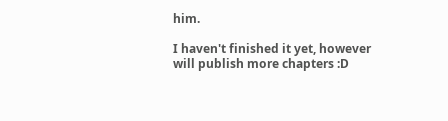him.

I haven't finished it yet, however will publish more chapters :D